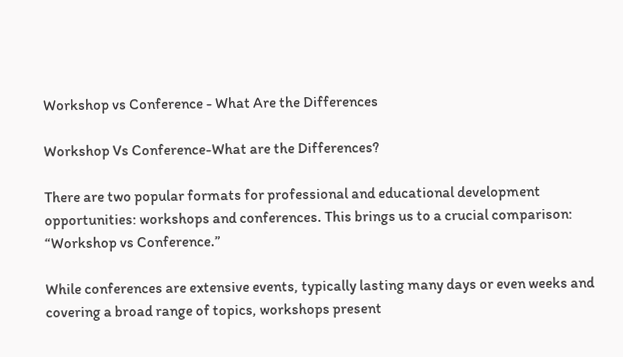Workshop vs Conference - What Are the Differences

Workshop Vs Conference-What are the Differences?

There are two popular formats for professional and educational development opportunities: workshops and conferences. This brings us to a crucial comparison: “Workshop vs Conference.”

While conferences are extensive events, typically lasting many days or even weeks and covering a broad range of topics, workshops present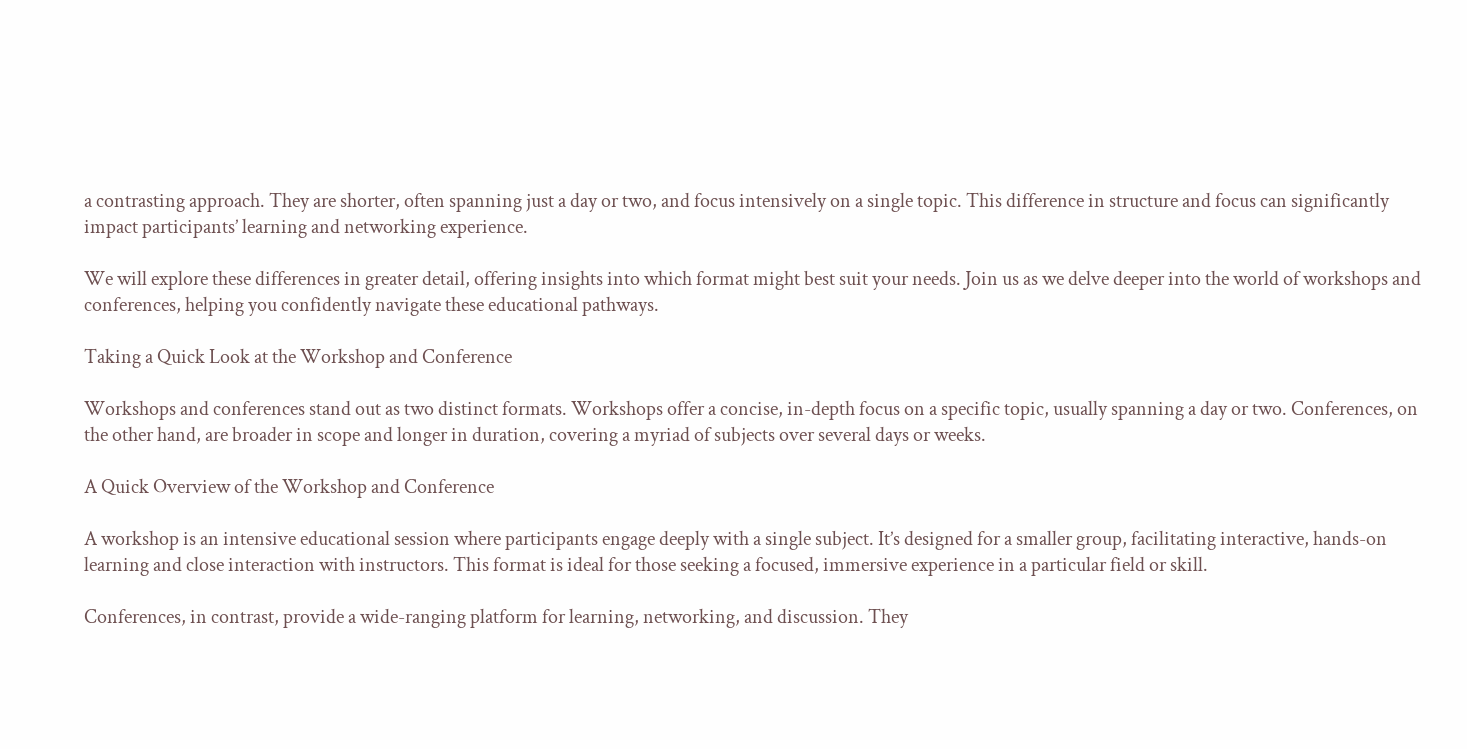a contrasting approach. They are shorter, often spanning just a day or two, and focus intensively on a single topic. This difference in structure and focus can significantly impact participants’ learning and networking experience.

We will explore these differences in greater detail, offering insights into which format might best suit your needs. Join us as we delve deeper into the world of workshops and conferences, helping you confidently navigate these educational pathways.

Taking a Quick Look at the Workshop and Conference

Workshops and conferences stand out as two distinct formats. Workshops offer a concise, in-depth focus on a specific topic, usually spanning a day or two. Conferences, on the other hand, are broader in scope and longer in duration, covering a myriad of subjects over several days or weeks.

A Quick Overview of the Workshop and Conference

A workshop is an intensive educational session where participants engage deeply with a single subject. It’s designed for a smaller group, facilitating interactive, hands-on learning and close interaction with instructors. This format is ideal for those seeking a focused, immersive experience in a particular field or skill.

Conferences, in contrast, provide a wide-ranging platform for learning, networking, and discussion. They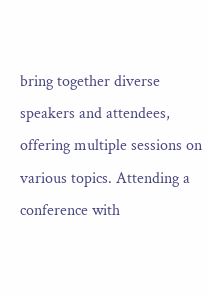bring together diverse speakers and attendees, offering multiple sessions on various topics. Attending a conference with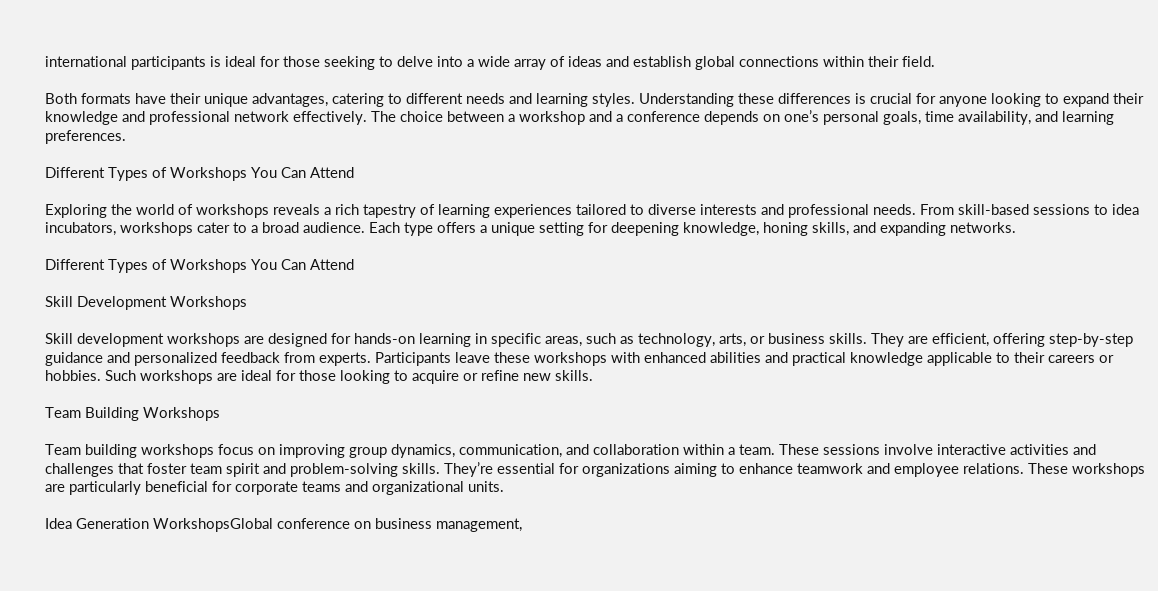international participants is ideal for those seeking to delve into a wide array of ideas and establish global connections within their field.

Both formats have their unique advantages, catering to different needs and learning styles. Understanding these differences is crucial for anyone looking to expand their knowledge and professional network effectively. The choice between a workshop and a conference depends on one’s personal goals, time availability, and learning preferences.

Different Types of Workshops You Can Attend

Exploring the world of workshops reveals a rich tapestry of learning experiences tailored to diverse interests and professional needs. From skill-based sessions to idea incubators, workshops cater to a broad audience. Each type offers a unique setting for deepening knowledge, honing skills, and expanding networks.

Different Types of Workshops You Can Attend

Skill Development Workshops

Skill development workshops are designed for hands-on learning in specific areas, such as technology, arts, or business skills. They are efficient, offering step-by-step guidance and personalized feedback from experts. Participants leave these workshops with enhanced abilities and practical knowledge applicable to their careers or hobbies. Such workshops are ideal for those looking to acquire or refine new skills.

Team Building Workshops

Team building workshops focus on improving group dynamics, communication, and collaboration within a team. These sessions involve interactive activities and challenges that foster team spirit and problem-solving skills. They’re essential for organizations aiming to enhance teamwork and employee relations. These workshops are particularly beneficial for corporate teams and organizational units.

Idea Generation WorkshopsGlobal conference on business management,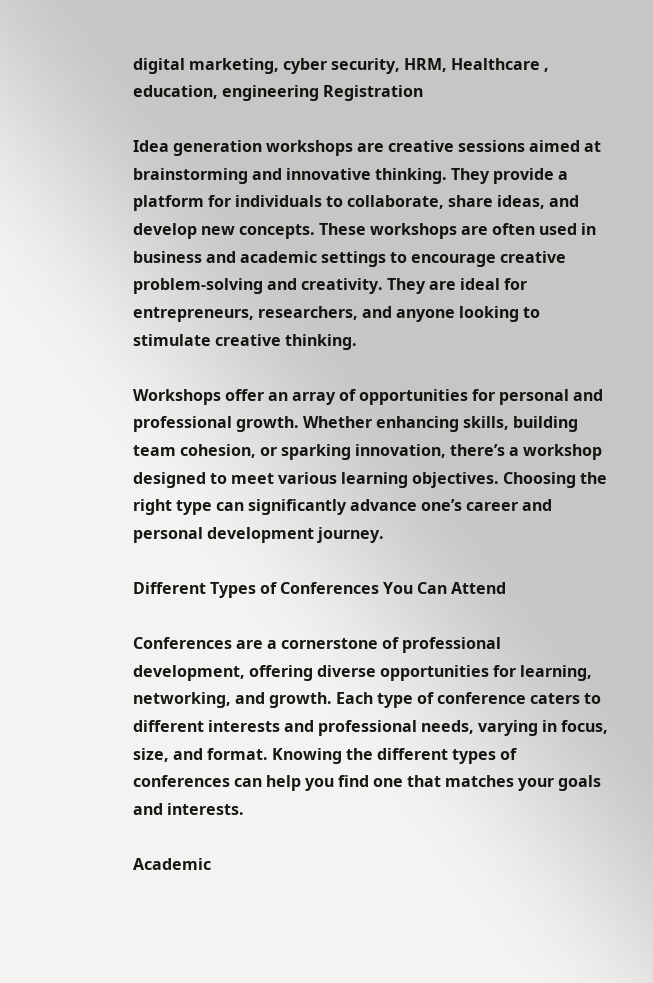digital marketing, cyber security, HRM, Healthcare , education, engineering Registration

Idea generation workshops are creative sessions aimed at brainstorming and innovative thinking. They provide a platform for individuals to collaborate, share ideas, and develop new concepts. These workshops are often used in business and academic settings to encourage creative problem-solving and creativity. They are ideal for entrepreneurs, researchers, and anyone looking to stimulate creative thinking.

Workshops offer an array of opportunities for personal and professional growth. Whether enhancing skills, building team cohesion, or sparking innovation, there’s a workshop designed to meet various learning objectives. Choosing the right type can significantly advance one’s career and personal development journey.

Different Types of Conferences You Can Attend

Conferences are a cornerstone of professional development, offering diverse opportunities for learning, networking, and growth. Each type of conference caters to different interests and professional needs, varying in focus, size, and format. Knowing the different types of conferences can help you find one that matches your goals and interests.

Academic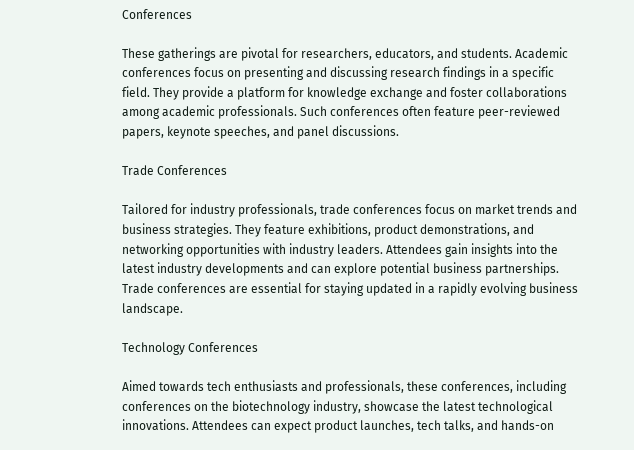Conferences

These gatherings are pivotal for researchers, educators, and students. Academic conferences focus on presenting and discussing research findings in a specific field. They provide a platform for knowledge exchange and foster collaborations among academic professionals. Such conferences often feature peer-reviewed papers, keynote speeches, and panel discussions.

Trade Conferences

Tailored for industry professionals, trade conferences focus on market trends and business strategies. They feature exhibitions, product demonstrations, and networking opportunities with industry leaders. Attendees gain insights into the latest industry developments and can explore potential business partnerships. Trade conferences are essential for staying updated in a rapidly evolving business landscape.

Technology Conferences

Aimed towards tech enthusiasts and professionals, these conferences, including conferences on the biotechnology industry, showcase the latest technological innovations. Attendees can expect product launches, tech talks, and hands-on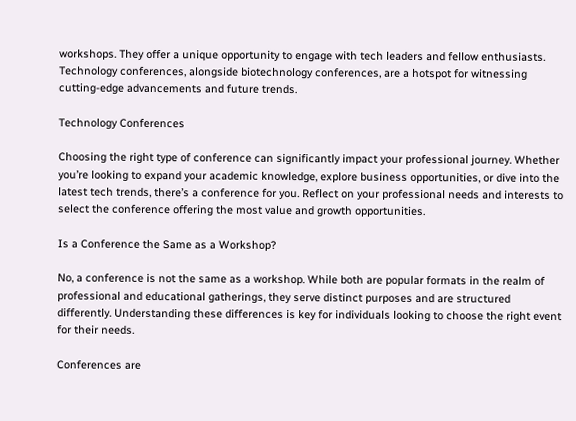workshops. They offer a unique opportunity to engage with tech leaders and fellow enthusiasts. Technology conferences, alongside biotechnology conferences, are a hotspot for witnessing cutting-edge advancements and future trends.

Technology Conferences

Choosing the right type of conference can significantly impact your professional journey. Whether you’re looking to expand your academic knowledge, explore business opportunities, or dive into the latest tech trends, there’s a conference for you. Reflect on your professional needs and interests to select the conference offering the most value and growth opportunities.

Is a Conference the Same as a Workshop?

No, a conference is not the same as a workshop. While both are popular formats in the realm of professional and educational gatherings, they serve distinct purposes and are structured differently. Understanding these differences is key for individuals looking to choose the right event for their needs.

Conferences are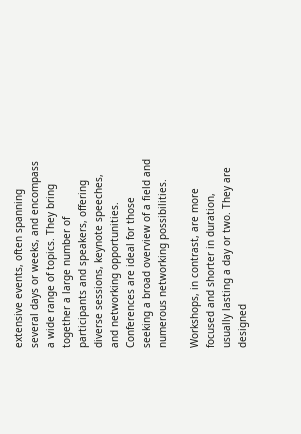extensive events, often spanning several days or weeks, and encompass a wide range of topics. They bring together a large number of participants and speakers, offering diverse sessions, keynote speeches, and networking opportunities. Conferences are ideal for those seeking a broad overview of a field and numerous networking possibilities.

Workshops, in contrast, are more focused and shorter in duration, usually lasting a day or two. They are designed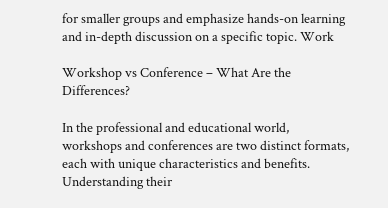for smaller groups and emphasize hands-on learning and in-depth discussion on a specific topic. Work

Workshop vs Conference – What Are the Differences?

In the professional and educational world, workshops and conferences are two distinct formats, each with unique characteristics and benefits. Understanding their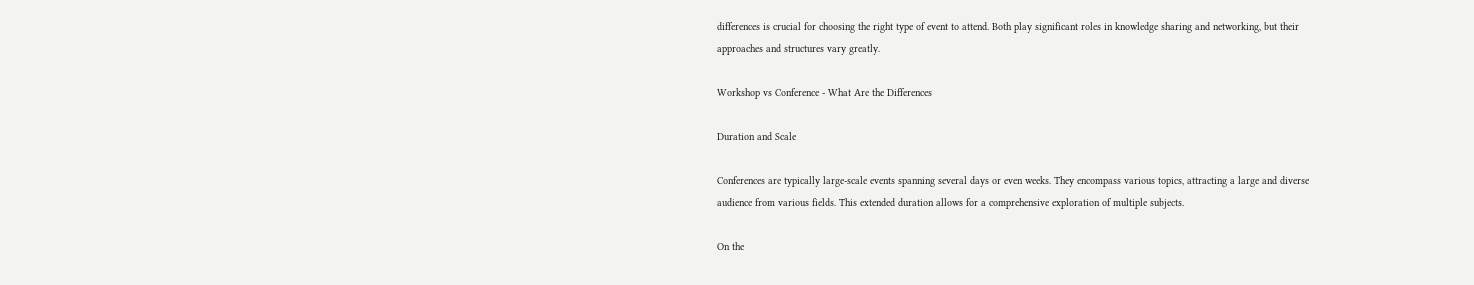differences is crucial for choosing the right type of event to attend. Both play significant roles in knowledge sharing and networking, but their approaches and structures vary greatly.

Workshop vs Conference - What Are the Differences

Duration and Scale

Conferences are typically large-scale events spanning several days or even weeks. They encompass various topics, attracting a large and diverse audience from various fields. This extended duration allows for a comprehensive exploration of multiple subjects.

On the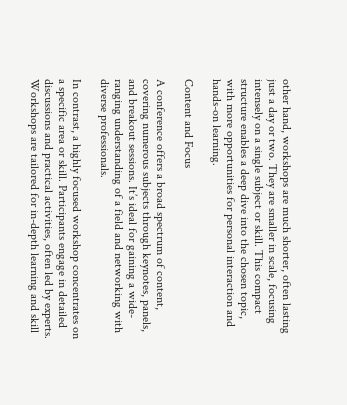other hand, workshops are much shorter, often lasting just a day or two. They are smaller in scale, focusing intensely on a single subject or skill. This compact structure enables a deep dive into the chosen topic, with more opportunities for personal interaction and hands-on learning.

Content and Focus

A conference offers a broad spectrum of content, covering numerous subjects through keynotes, panels, and breakout sessions. It’s ideal for gaining a wide-ranging understanding of a field and networking with diverse professionals.

In contrast, a highly focused workshop concentrates on a specific area or skill. Participants engage in detailed discussions and practical activities, often led by experts. Workshops are tailored for in-depth learning and skill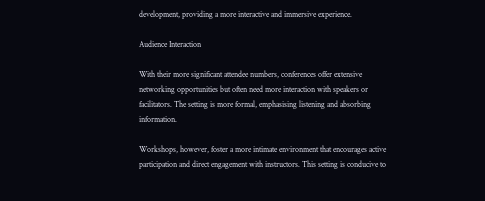development, providing a more interactive and immersive experience.

Audience Interaction

With their more significant attendee numbers, conferences offer extensive networking opportunities but often need more interaction with speakers or facilitators. The setting is more formal, emphasising listening and absorbing information.

Workshops, however, foster a more intimate environment that encourages active participation and direct engagement with instructors. This setting is conducive to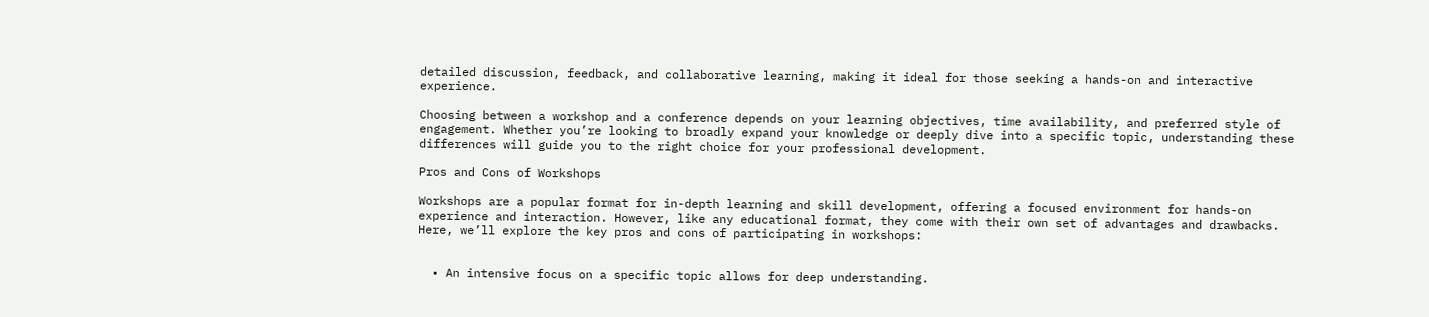detailed discussion, feedback, and collaborative learning, making it ideal for those seeking a hands-on and interactive experience.

Choosing between a workshop and a conference depends on your learning objectives, time availability, and preferred style of engagement. Whether you’re looking to broadly expand your knowledge or deeply dive into a specific topic, understanding these differences will guide you to the right choice for your professional development.

Pros and Cons of Workshops

Workshops are a popular format for in-depth learning and skill development, offering a focused environment for hands-on experience and interaction. However, like any educational format, they come with their own set of advantages and drawbacks. Here, we’ll explore the key pros and cons of participating in workshops:


  • An intensive focus on a specific topic allows for deep understanding.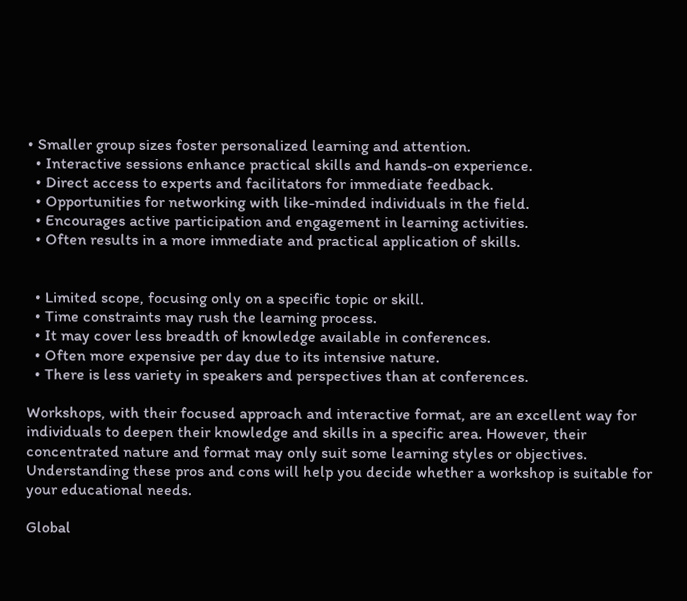• Smaller group sizes foster personalized learning and attention.
  • Interactive sessions enhance practical skills and hands-on experience.
  • Direct access to experts and facilitators for immediate feedback.
  • Opportunities for networking with like-minded individuals in the field.
  • Encourages active participation and engagement in learning activities.
  • Often results in a more immediate and practical application of skills.


  • Limited scope, focusing only on a specific topic or skill.
  • Time constraints may rush the learning process.
  • It may cover less breadth of knowledge available in conferences.
  • Often more expensive per day due to its intensive nature.
  • There is less variety in speakers and perspectives than at conferences.

Workshops, with their focused approach and interactive format, are an excellent way for individuals to deepen their knowledge and skills in a specific area. However, their concentrated nature and format may only suit some learning styles or objectives. Understanding these pros and cons will help you decide whether a workshop is suitable for your educational needs.

Global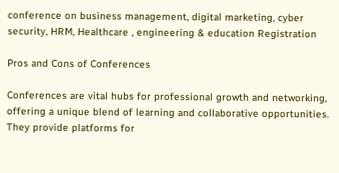conference on business management, digital marketing, cyber security, HRM, Healthcare , engineering & education Registration

Pros and Cons of Conferences

Conferences are vital hubs for professional growth and networking, offering a unique blend of learning and collaborative opportunities. They provide platforms for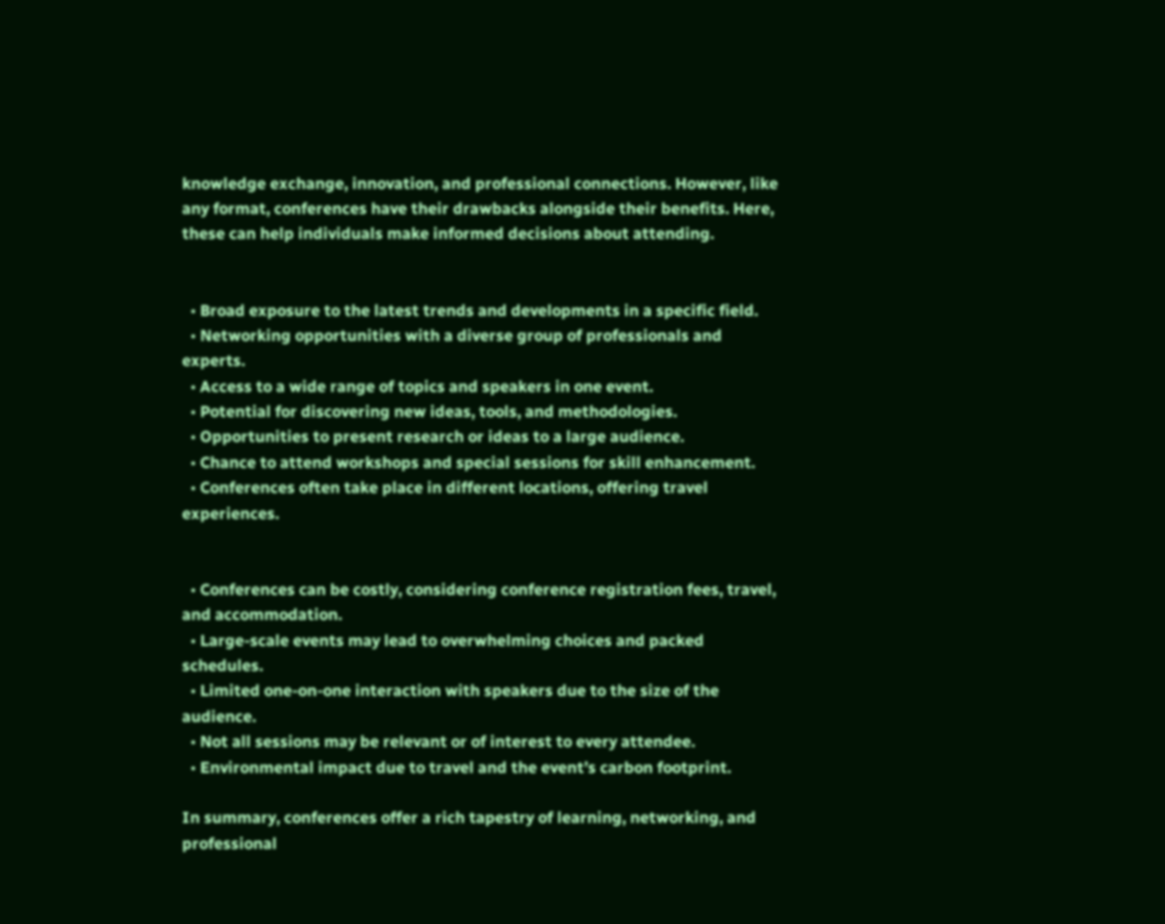knowledge exchange, innovation, and professional connections. However, like any format, conferences have their drawbacks alongside their benefits. Here, these can help individuals make informed decisions about attending.


  • Broad exposure to the latest trends and developments in a specific field.
  • Networking opportunities with a diverse group of professionals and experts.
  • Access to a wide range of topics and speakers in one event.
  • Potential for discovering new ideas, tools, and methodologies.
  • Opportunities to present research or ideas to a large audience.
  • Chance to attend workshops and special sessions for skill enhancement.
  • Conferences often take place in different locations, offering travel experiences.


  • Conferences can be costly, considering conference registration fees, travel, and accommodation.
  • Large-scale events may lead to overwhelming choices and packed schedules.
  • Limited one-on-one interaction with speakers due to the size of the audience.
  • Not all sessions may be relevant or of interest to every attendee.
  • Environmental impact due to travel and the event’s carbon footprint.

In summary, conferences offer a rich tapestry of learning, networking, and professional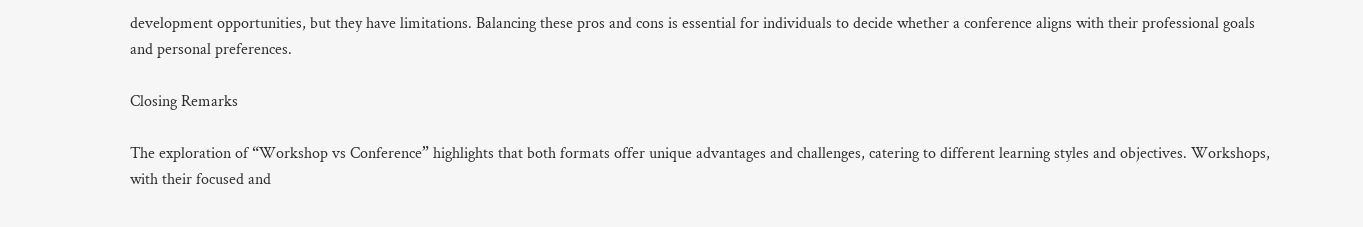development opportunities, but they have limitations. Balancing these pros and cons is essential for individuals to decide whether a conference aligns with their professional goals and personal preferences.

Closing Remarks

The exploration of “Workshop vs Conference” highlights that both formats offer unique advantages and challenges, catering to different learning styles and objectives. Workshops, with their focused and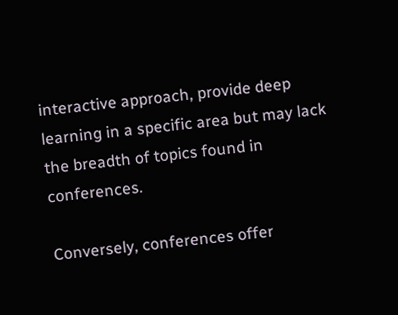interactive approach, provide deep learning in a specific area but may lack the breadth of topics found in conferences.

Conversely, conferences offer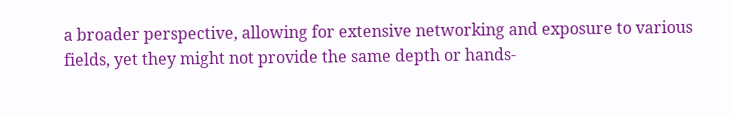a broader perspective, allowing for extensive networking and exposure to various fields, yet they might not provide the same depth or hands-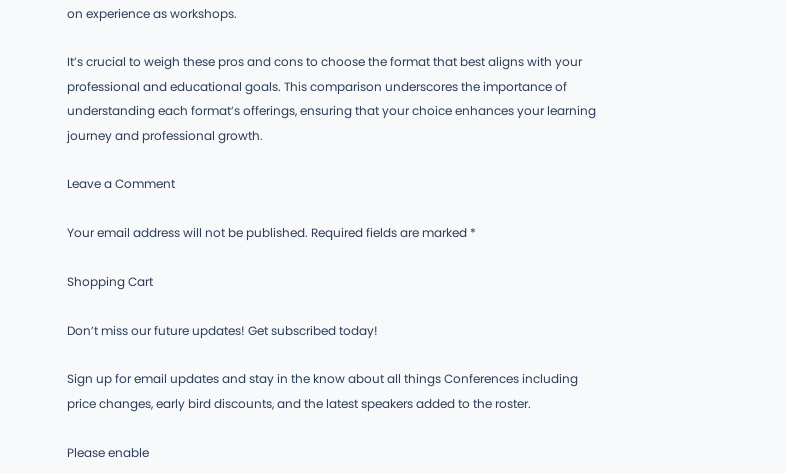on experience as workshops.

It’s crucial to weigh these pros and cons to choose the format that best aligns with your professional and educational goals. This comparison underscores the importance of understanding each format’s offerings, ensuring that your choice enhances your learning journey and professional growth.

Leave a Comment

Your email address will not be published. Required fields are marked *

Shopping Cart

Don’t miss our future updates! Get subscribed today!

Sign up for email updates and stay in the know about all things Conferences including price changes, early bird discounts, and the latest speakers added to the roster.

Please enable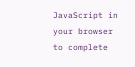JavaScript in your browser to complete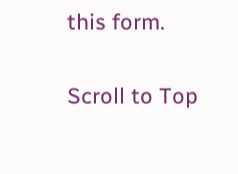this form.

Scroll to Top